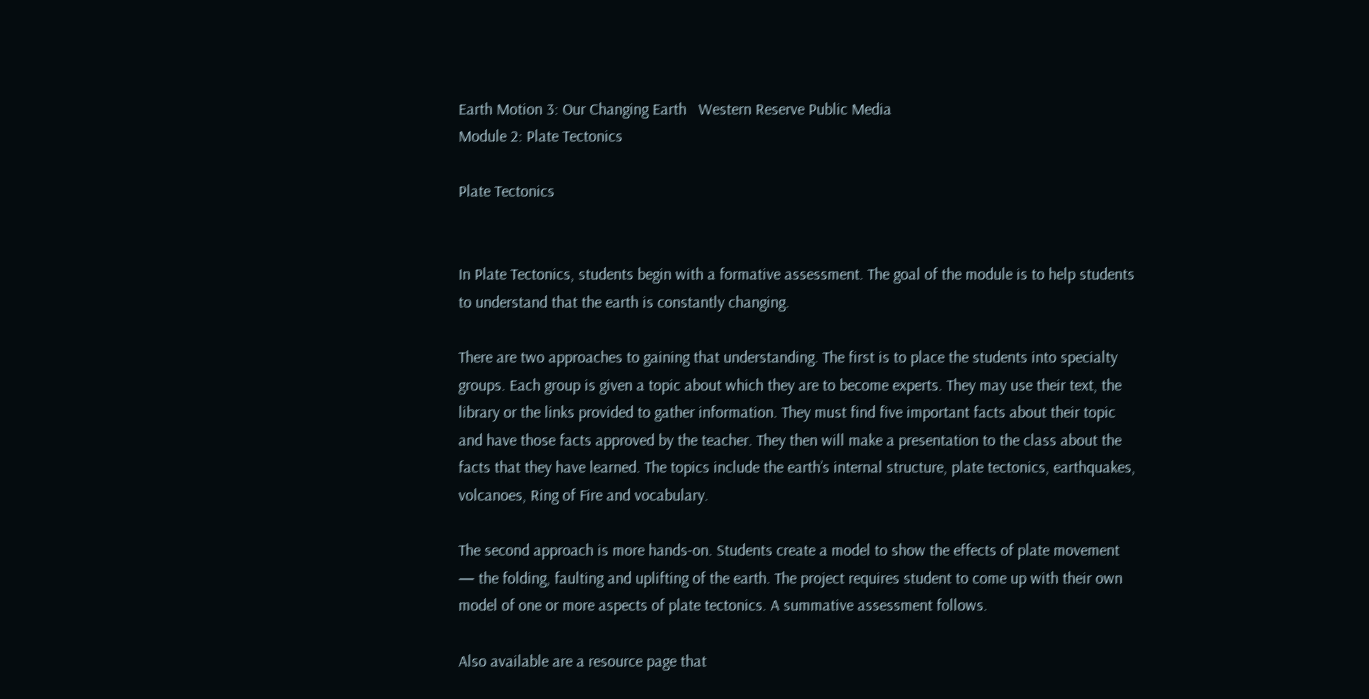Earth Motion 3: Our Changing Earth   Western Reserve Public Media
Module 2: Plate Tectonics

Plate Tectonics


In Plate Tectonics, students begin with a formative assessment. The goal of the module is to help students to understand that the earth is constantly changing.

There are two approaches to gaining that understanding. The first is to place the students into specialty groups. Each group is given a topic about which they are to become experts. They may use their text, the library or the links provided to gather information. They must find five important facts about their topic and have those facts approved by the teacher. They then will make a presentation to the class about the facts that they have learned. The topics include the earth’s internal structure, plate tectonics, earthquakes, volcanoes, Ring of Fire and vocabulary.

The second approach is more hands-on. Students create a model to show the effects of plate movement — the folding, faulting and uplifting of the earth. The project requires student to come up with their own model of one or more aspects of plate tectonics. A summative assessment follows.

Also available are a resource page that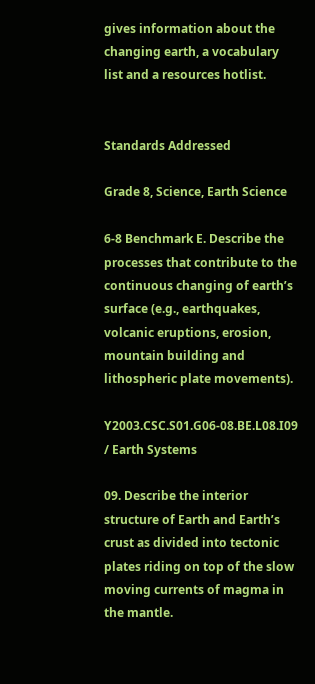gives information about the changing earth, a vocabulary list and a resources hotlist.


Standards Addressed

Grade 8, Science, Earth Science

6-8 Benchmark E. Describe the processes that contribute to the continuous changing of earth’s surface (e.g., earthquakes, volcanic eruptions, erosion, mountain building and lithospheric plate movements).

Y2003.CSC.S01.G06-08.BE.L08.I09 / Earth Systems

09. Describe the interior structure of Earth and Earth’s crust as divided into tectonic plates riding on top of the slow moving currents of magma in the mantle.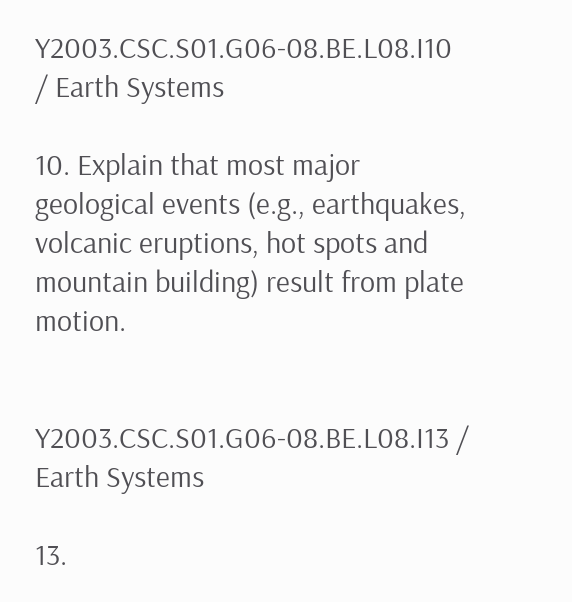Y2003.CSC.S01.G06-08.BE.L08.I10 / Earth Systems

10. Explain that most major geological events (e.g., earthquakes, volcanic eruptions, hot spots and mountain building) result from plate motion.


Y2003.CSC.S01.G06-08.BE.L08.I13 / Earth Systems

13.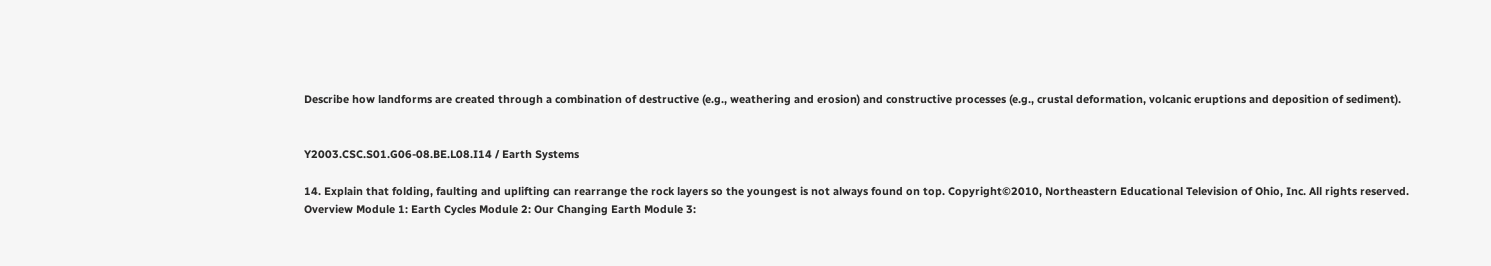Describe how landforms are created through a combination of destructive (e.g., weathering and erosion) and constructive processes (e.g., crustal deformation, volcanic eruptions and deposition of sediment).


Y2003.CSC.S01.G06-08.BE.L08.I14 / Earth Systems

14. Explain that folding, faulting and uplifting can rearrange the rock layers so the youngest is not always found on top. Copyright©2010, Northeastern Educational Television of Ohio, Inc. All rights reserved.
Overview Module 1: Earth Cycles Module 2: Our Changing Earth Module 3: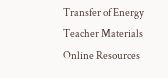Transfer of Energy Teacher Materials Online Resources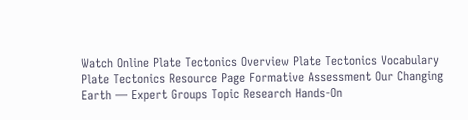Watch Online Plate Tectonics Overview Plate Tectonics Vocabulary Plate Tectonics Resource Page Formative Assessment Our Changing Earth — Expert Groups Topic Research Hands-On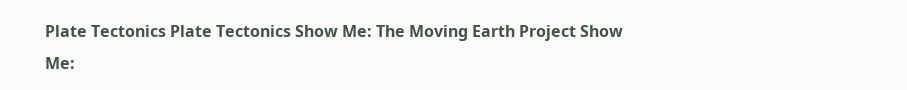Plate Tectonics Plate Tectonics Show Me: The Moving Earth Project Show Me: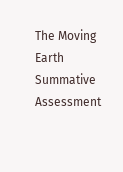The Moving Earth Summative Assessment